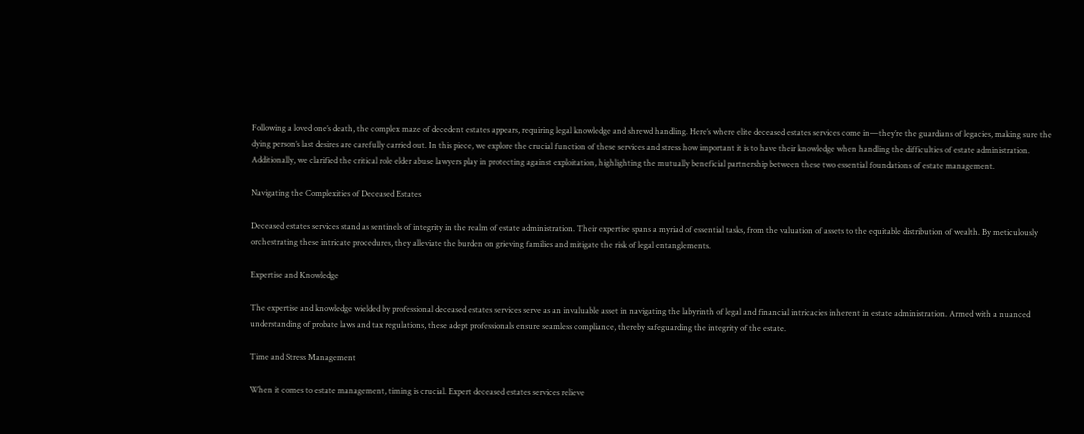Following a loved one’s death, the complex maze of decedent estates appears, requiring legal knowledge and shrewd handling. Here’s where elite deceased estates services come in—they’re the guardians of legacies, making sure the dying person’s last desires are carefully carried out. In this piece, we explore the crucial function of these services and stress how important it is to have their knowledge when handling the difficulties of estate administration. Additionally, we clarified the critical role elder abuse lawyers play in protecting against exploitation, highlighting the mutually beneficial partnership between these two essential foundations of estate management.

Navigating the Complexities of Deceased Estates

Deceased estates services stand as sentinels of integrity in the realm of estate administration. Their expertise spans a myriad of essential tasks, from the valuation of assets to the equitable distribution of wealth. By meticulously orchestrating these intricate procedures, they alleviate the burden on grieving families and mitigate the risk of legal entanglements.

Expertise and Knowledge

The expertise and knowledge wielded by professional deceased estates services serve as an invaluable asset in navigating the labyrinth of legal and financial intricacies inherent in estate administration. Armed with a nuanced understanding of probate laws and tax regulations, these adept professionals ensure seamless compliance, thereby safeguarding the integrity of the estate.

Time and Stress Management

When it comes to estate management, timing is crucial. Expert deceased estates services relieve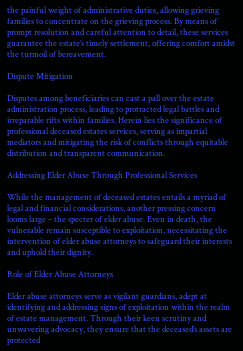the painful weight of administrative duties, allowing grieving families to concentrate on the grieving process. By means of prompt resolution and careful attention to detail, these services guarantee the estate’s timely settlement, offering comfort amidst the turmoil of bereavement.

Dispute Mitigation

Disputes among beneficiaries can cast a pall over the estate administration process, leading to protracted legal battles and irreparable rifts within families. Herein lies the significance of professional deceased estates services, serving as impartial mediators and mitigating the risk of conflicts through equitable distribution and transparent communication.

Addressing Elder Abuse Through Professional Services

While the management of deceased estates entails a myriad of legal and financial considerations, another pressing concern looms large – the specter of elder abuse. Even in death, the vulnerable remain susceptible to exploitation, necessitating the intervention of elder abuse attorneys to safeguard their interests and uphold their dignity.

Role of Elder Abuse Attorneys

Elder abuse attorneys serve as vigilant guardians, adept at identifying and addressing signs of exploitation within the realm of estate management. Through their keen scrutiny and unwavering advocacy, they ensure that the deceased’s assets are protected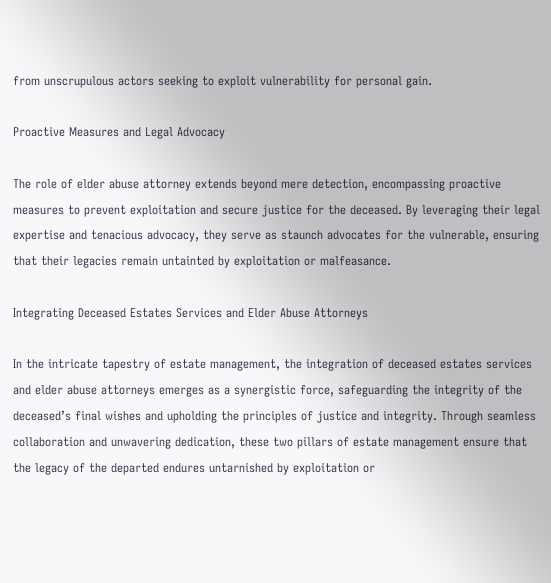from unscrupulous actors seeking to exploit vulnerability for personal gain.

Proactive Measures and Legal Advocacy

The role of elder abuse attorney extends beyond mere detection, encompassing proactive measures to prevent exploitation and secure justice for the deceased. By leveraging their legal expertise and tenacious advocacy, they serve as staunch advocates for the vulnerable, ensuring that their legacies remain untainted by exploitation or malfeasance.

Integrating Deceased Estates Services and Elder Abuse Attorneys

In the intricate tapestry of estate management, the integration of deceased estates services and elder abuse attorneys emerges as a synergistic force, safeguarding the integrity of the deceased’s final wishes and upholding the principles of justice and integrity. Through seamless collaboration and unwavering dedication, these two pillars of estate management ensure that the legacy of the departed endures untarnished by exploitation or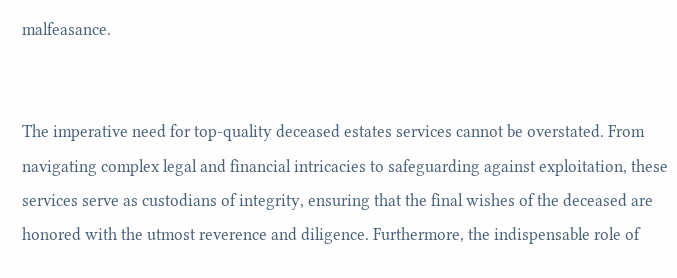malfeasance.


The imperative need for top-quality deceased estates services cannot be overstated. From navigating complex legal and financial intricacies to safeguarding against exploitation, these services serve as custodians of integrity, ensuring that the final wishes of the deceased are honored with the utmost reverence and diligence. Furthermore, the indispensable role of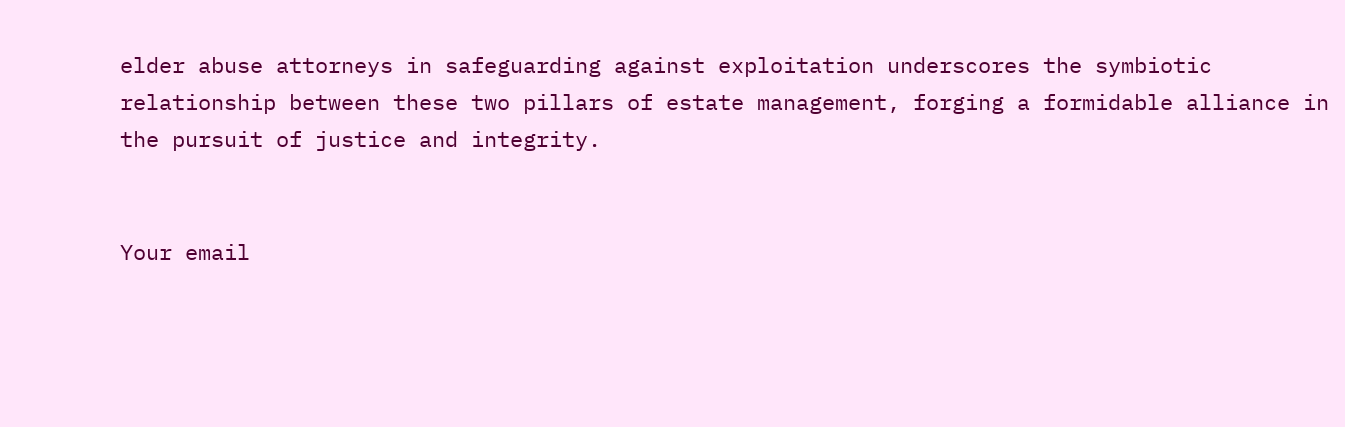elder abuse attorneys in safeguarding against exploitation underscores the symbiotic relationship between these two pillars of estate management, forging a formidable alliance in the pursuit of justice and integrity.


Your email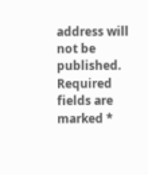address will not be published. Required fields are marked *